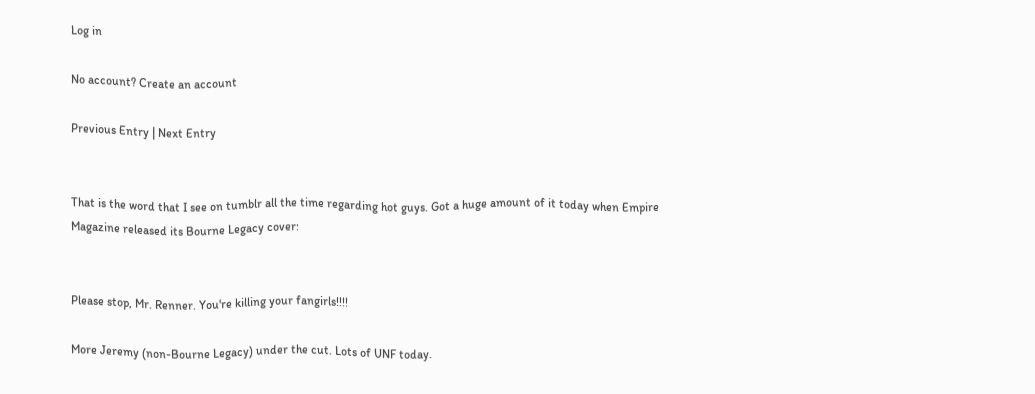Log in

No account? Create an account

Previous Entry | Next Entry


That is the word that I see on tumblr all the time regarding hot guys. Got a huge amount of it today when Empire Magazine released its Bourne Legacy cover:


Please stop, Mr. Renner. You're killing your fangirls!!!!

More Jeremy (non-Bourne Legacy) under the cut. Lots of UNF today.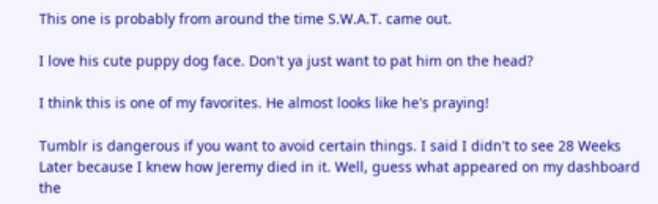This one is probably from around the time S.W.A.T. came out.

I love his cute puppy dog face. Don't ya just want to pat him on the head?

I think this is one of my favorites. He almost looks like he's praying!

Tumblr is dangerous if you want to avoid certain things. I said I didn't to see 28 Weeks Later because I knew how Jeremy died in it. Well, guess what appeared on my dashboard the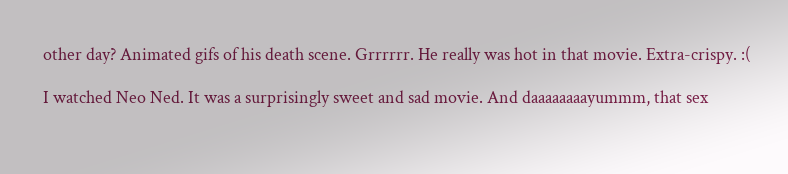other day? Animated gifs of his death scene. Grrrrrr. He really was hot in that movie. Extra-crispy. :(

I watched Neo Ned. It was a surprisingly sweet and sad movie. And daaaaaaaayummm, that sex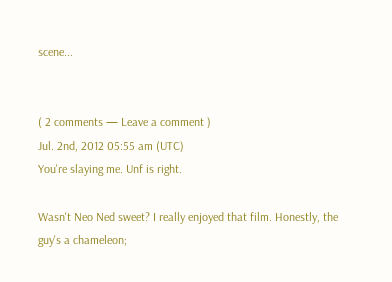scene...


( 2 comments — Leave a comment )
Jul. 2nd, 2012 05:55 am (UTC)
You're slaying me. Unf is right.

Wasn't Neo Ned sweet? I really enjoyed that film. Honestly, the guy's a chameleon;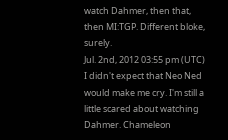watch Dahmer, then that, then MI:TGP. Different bloke, surely.
Jul. 2nd, 2012 03:55 pm (UTC)
I didn't expect that Neo Ned would make me cry. I'm still a little scared about watching Dahmer. Chameleon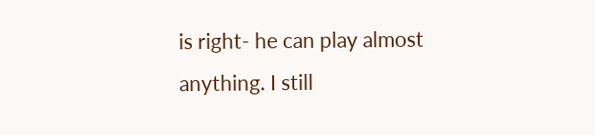is right- he can play almost anything. I still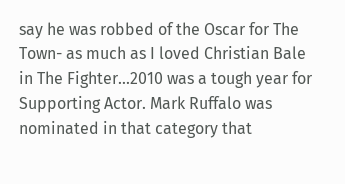say he was robbed of the Oscar for The Town- as much as I loved Christian Bale in The Fighter...2010 was a tough year for Supporting Actor. Mark Ruffalo was nominated in that category that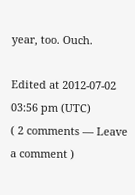year, too. Ouch.

Edited at 2012-07-02 03:56 pm (UTC)
( 2 comments — Leave a comment )